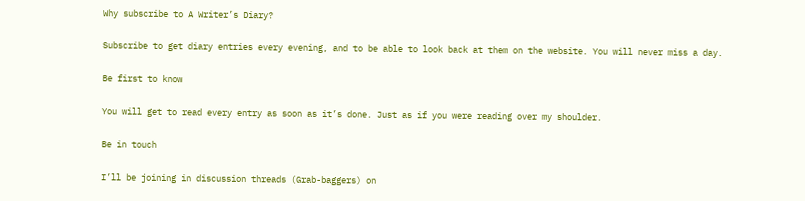Why subscribe to A Writer’s Diary?

Subscribe to get diary entries every evening, and to be able to look back at them on the website. You will never miss a day.

Be first to know

You will get to read every entry as soon as it’s done. Just as if you were reading over my shoulder.

Be in touch

I’ll be joining in discussion threads (Grab-baggers) on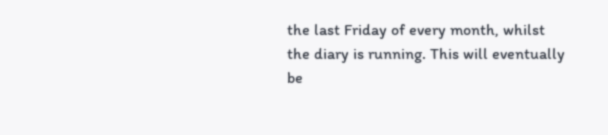the last Friday of every month, whilst the diary is running. This will eventually be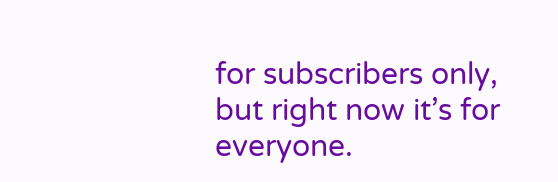for subscribers only, but right now it’s for everyone.